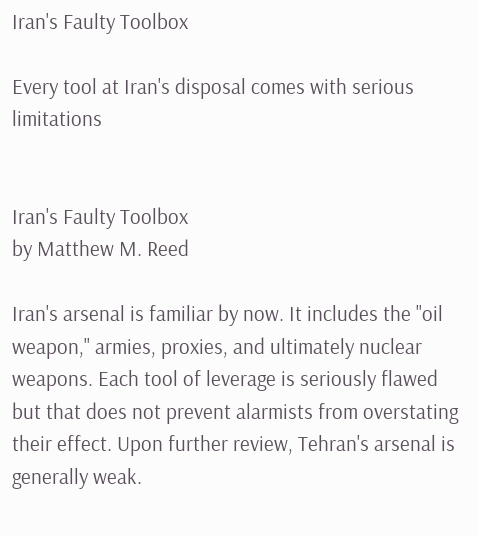Iran's Faulty Toolbox

Every tool at Iran's disposal comes with serious limitations


Iran's Faulty Toolbox
by Matthew M. Reed

Iran's arsenal is familiar by now. It includes the "oil weapon," armies, proxies, and ultimately nuclear weapons. Each tool of leverage is seriously flawed but that does not prevent alarmists from overstating their effect. Upon further review, Tehran's arsenal is generally weak.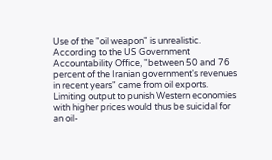Use of the "oil weapon" is unrealistic. According to the US Government Accountability Office, "between 50 and 76 percent of the Iranian government's revenues in recent years" came from oil exports. Limiting output to punish Western economies with higher prices would thus be suicidal for an oil-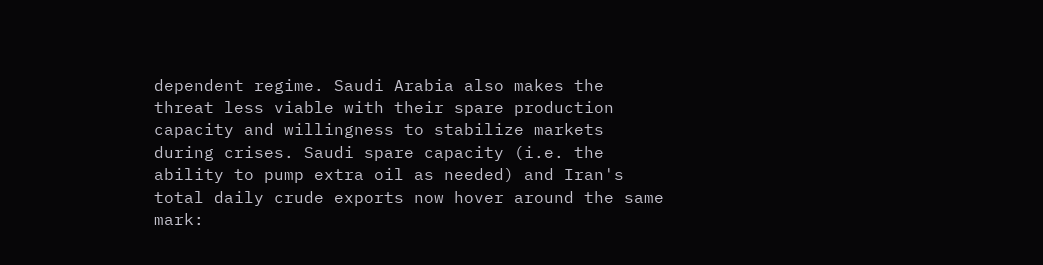dependent regime. Saudi Arabia also makes the threat less viable with their spare production capacity and willingness to stabilize markets during crises. Saudi spare capacity (i.e. the ability to pump extra oil as needed) and Iran's total daily crude exports now hover around the same mark: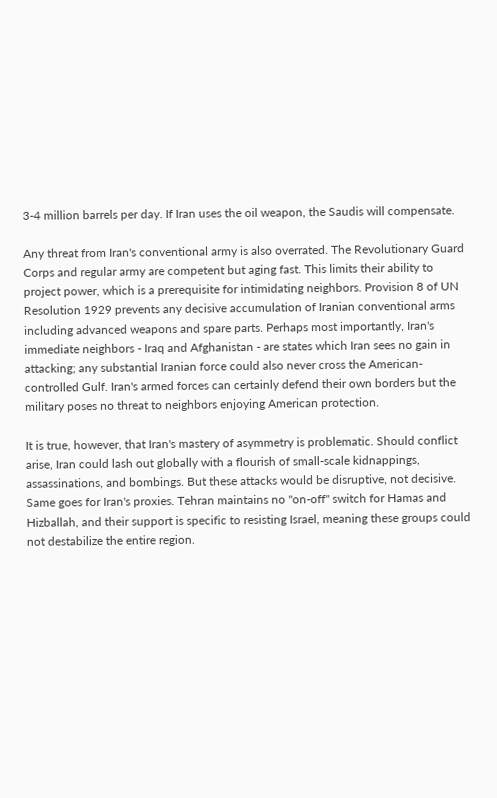3-4 million barrels per day. If Iran uses the oil weapon, the Saudis will compensate.

Any threat from Iran's conventional army is also overrated. The Revolutionary Guard Corps and regular army are competent but aging fast. This limits their ability to project power, which is a prerequisite for intimidating neighbors. Provision 8 of UN Resolution 1929 prevents any decisive accumulation of Iranian conventional arms including advanced weapons and spare parts. Perhaps most importantly, Iran's immediate neighbors - Iraq and Afghanistan - are states which Iran sees no gain in attacking; any substantial Iranian force could also never cross the American-controlled Gulf. Iran's armed forces can certainly defend their own borders but the military poses no threat to neighbors enjoying American protection.

It is true, however, that Iran's mastery of asymmetry is problematic. Should conflict arise, Iran could lash out globally with a flourish of small-scale kidnappings, assassinations, and bombings. But these attacks would be disruptive, not decisive. Same goes for Iran's proxies. Tehran maintains no "on-off" switch for Hamas and Hizballah, and their support is specific to resisting Israel, meaning these groups could not destabilize the entire region.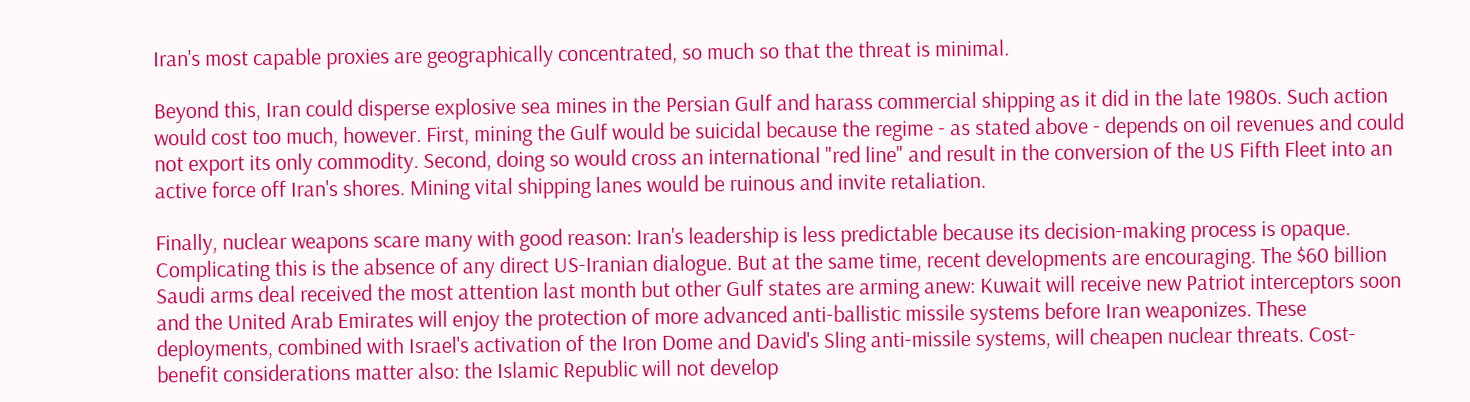Iran's most capable proxies are geographically concentrated, so much so that the threat is minimal.

Beyond this, Iran could disperse explosive sea mines in the Persian Gulf and harass commercial shipping as it did in the late 1980s. Such action would cost too much, however. First, mining the Gulf would be suicidal because the regime - as stated above - depends on oil revenues and could not export its only commodity. Second, doing so would cross an international "red line" and result in the conversion of the US Fifth Fleet into an active force off Iran's shores. Mining vital shipping lanes would be ruinous and invite retaliation.

Finally, nuclear weapons scare many with good reason: Iran's leadership is less predictable because its decision-making process is opaque. Complicating this is the absence of any direct US-Iranian dialogue. But at the same time, recent developments are encouraging. The $60 billion Saudi arms deal received the most attention last month but other Gulf states are arming anew: Kuwait will receive new Patriot interceptors soon and the United Arab Emirates will enjoy the protection of more advanced anti-ballistic missile systems before Iran weaponizes. These deployments, combined with Israel's activation of the Iron Dome and David's Sling anti-missile systems, will cheapen nuclear threats. Cost-benefit considerations matter also: the Islamic Republic will not develop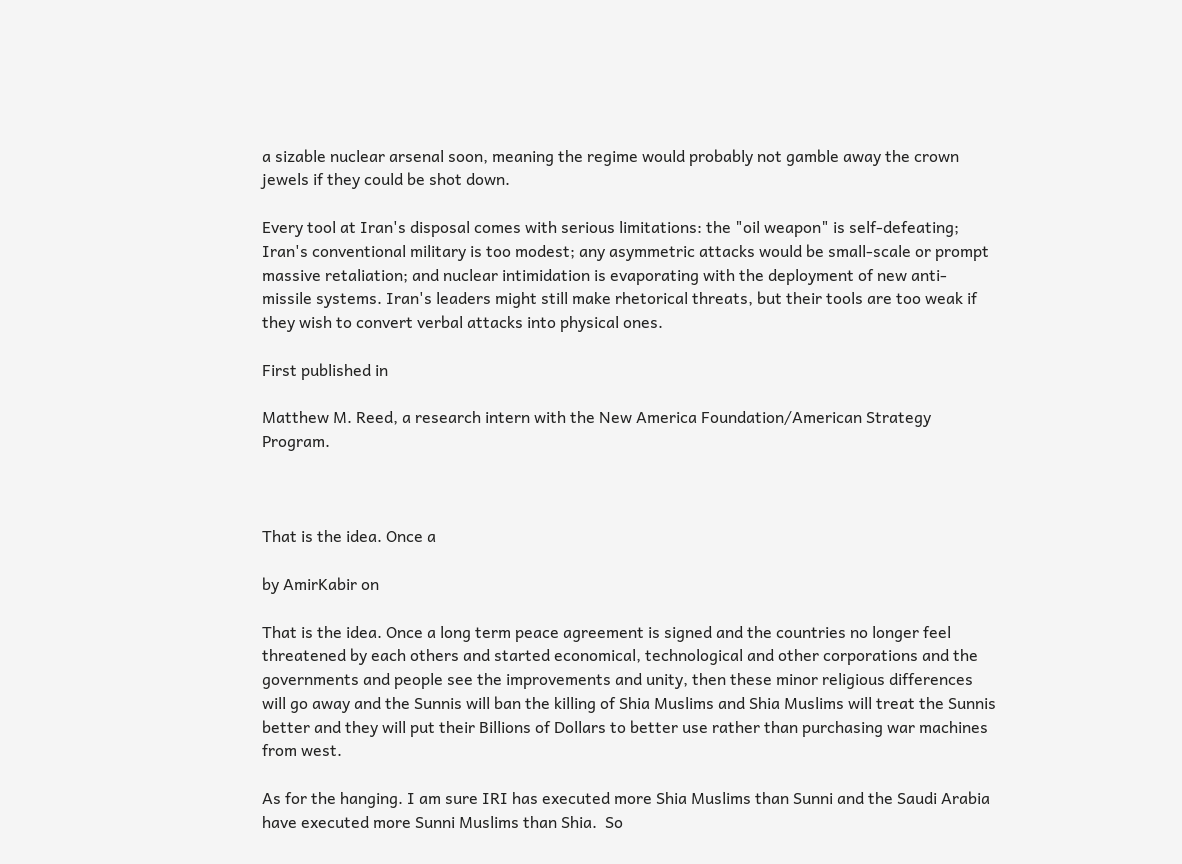a sizable nuclear arsenal soon, meaning the regime would probably not gamble away the crown jewels if they could be shot down.

Every tool at Iran's disposal comes with serious limitations: the "oil weapon" is self-defeating; Iran's conventional military is too modest; any asymmetric attacks would be small-scale or prompt massive retaliation; and nuclear intimidation is evaporating with the deployment of new anti-missile systems. Iran's leaders might still make rhetorical threats, but their tools are too weak if they wish to convert verbal attacks into physical ones.

First published in

Matthew M. Reed, a research intern with the New America Foundation/American Strategy Program.



That is the idea. Once a

by AmirKabir on

That is the idea. Once a long term peace agreement is signed and the countries no longer feel threatened by each others and started economical, technological and other corporations and the governments and people see the improvements and unity, then these minor religious differences will go away and the Sunnis will ban the killing of Shia Muslims and Shia Muslims will treat the Sunnis better and they will put their Billions of Dollars to better use rather than purchasing war machines from west.

As for the hanging. I am sure IRI has executed more Shia Muslims than Sunni and the Saudi Arabia have executed more Sunni Muslims than Shia.  So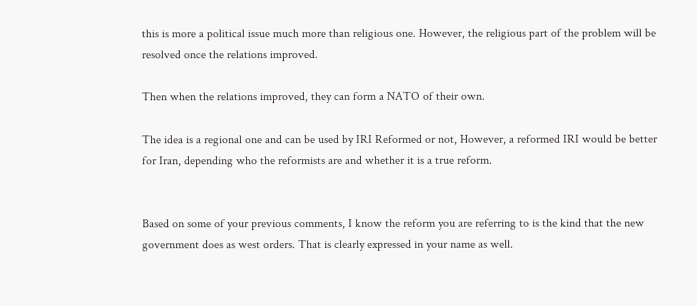this is more a political issue much more than religious one. However, the religious part of the problem will be resolved once the relations improved.

Then when the relations improved, they can form a NATO of their own.

The idea is a regional one and can be used by IRI Reformed or not, However, a reformed IRI would be better for Iran, depending who the reformists are and whether it is a true reform.


Based on some of your previous comments, I know the reform you are referring to is the kind that the new government does as west orders. That is clearly expressed in your name as well.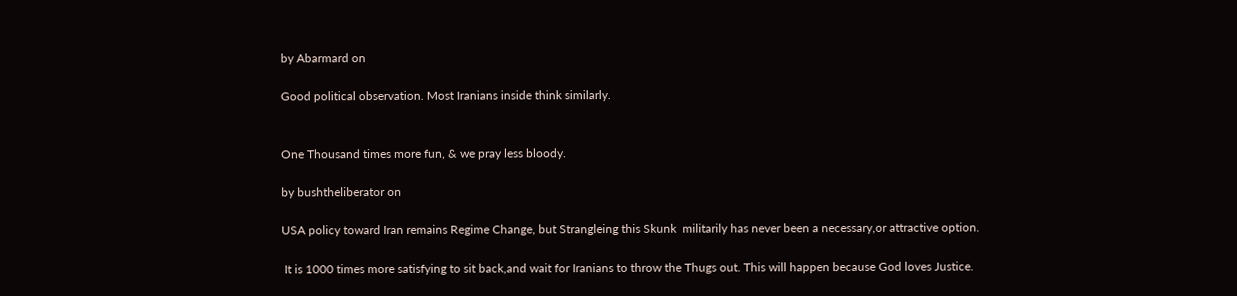by Abarmard on

Good political observation. Most Iranians inside think similarly.


One Thousand times more fun, & we pray less bloody.

by bushtheliberator on

USA policy toward Iran remains Regime Change, but Strangleing this Skunk  militarily has never been a necessary,or attractive option.

 It is 1000 times more satisfying to sit back,and wait for Iranians to throw the Thugs out. This will happen because God loves Justice.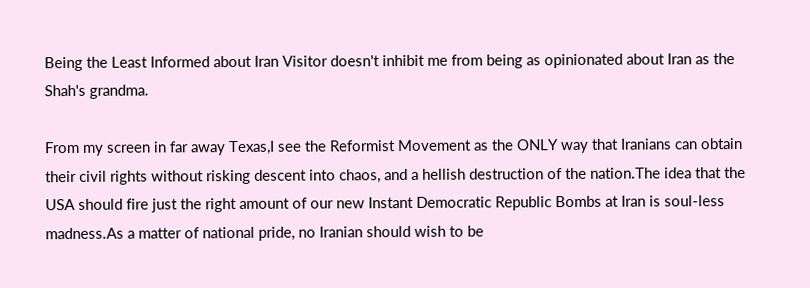Being the Least Informed about Iran Visitor doesn't inhibit me from being as opinionated about Iran as the Shah's grandma.

From my screen in far away Texas,I see the Reformist Movement as the ONLY way that Iranians can obtain their civil rights without risking descent into chaos, and a hellish destruction of the nation.The idea that the USA should fire just the right amount of our new Instant Democratic Republic Bombs at Iran is soul-less madness.As a matter of national pride, no Iranian should wish to be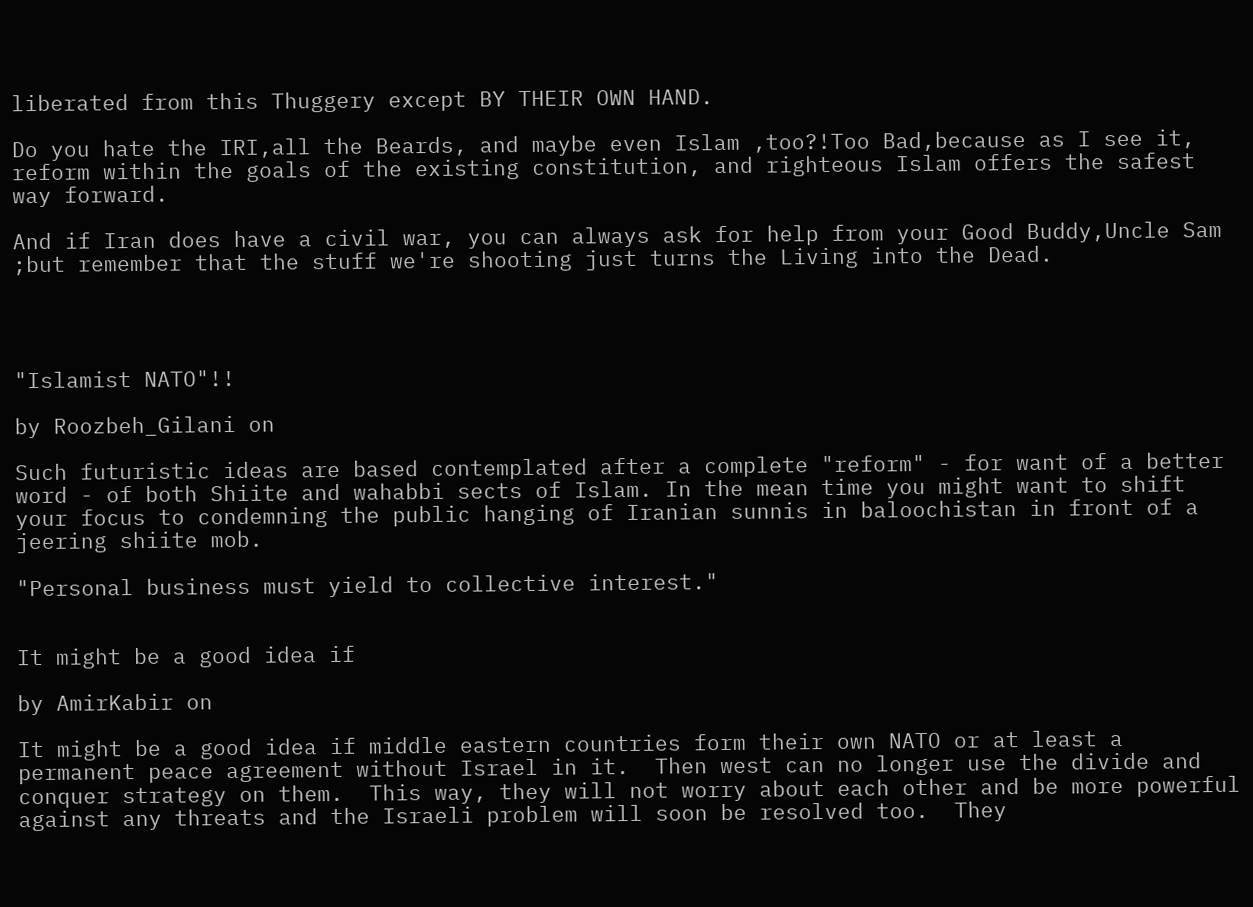liberated from this Thuggery except BY THEIR OWN HAND.

Do you hate the IRI,all the Beards, and maybe even Islam ,too?!Too Bad,because as I see it, reform within the goals of the existing constitution, and righteous Islam offers the safest way forward.

And if Iran does have a civil war, you can always ask for help from your Good Buddy,Uncle Sam ;but remember that the stuff we're shooting just turns the Living into the Dead.




"Islamist NATO"!!

by Roozbeh_Gilani on

Such futuristic ideas are based contemplated after a complete "reform" - for want of a better word - of both Shiite and wahabbi sects of Islam. In the mean time you might want to shift your focus to condemning the public hanging of Iranian sunnis in baloochistan in front of a jeering shiite mob.

"Personal business must yield to collective interest."


It might be a good idea if

by AmirKabir on

It might be a good idea if middle eastern countries form their own NATO or at least a permanent peace agreement without Israel in it.  Then west can no longer use the divide and conquer strategy on them.  This way, they will not worry about each other and be more powerful against any threats and the Israeli problem will soon be resolved too.  They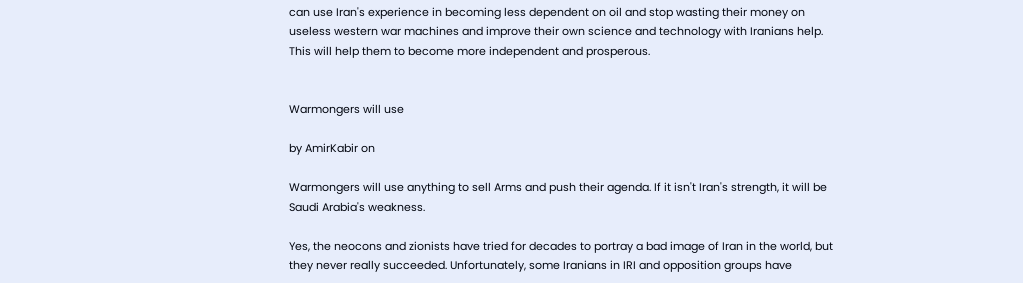can use Iran's experience in becoming less dependent on oil and stop wasting their money on useless western war machines and improve their own science and technology with Iranians help. This will help them to become more independent and prosperous.


Warmongers will use

by AmirKabir on

Warmongers will use anything to sell Arms and push their agenda. If it isn't Iran's strength, it will be Saudi Arabia's weakness.

Yes, the neocons and zionists have tried for decades to portray a bad image of Iran in the world, but they never really succeeded. Unfortunately, some Iranians in IRI and opposition groups have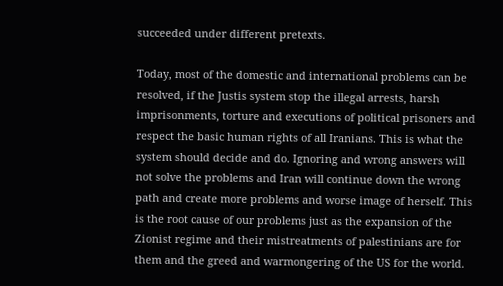succeeded under different pretexts.

Today, most of the domestic and international problems can be resolved, if the Justis system stop the illegal arrests, harsh imprisonments, torture and executions of political prisoners and respect the basic human rights of all Iranians. This is what the system should decide and do. Ignoring and wrong answers will not solve the problems and Iran will continue down the wrong path and create more problems and worse image of herself. This is the root cause of our problems just as the expansion of the Zionist regime and their mistreatments of palestinians are for them and the greed and warmongering of the US for the world.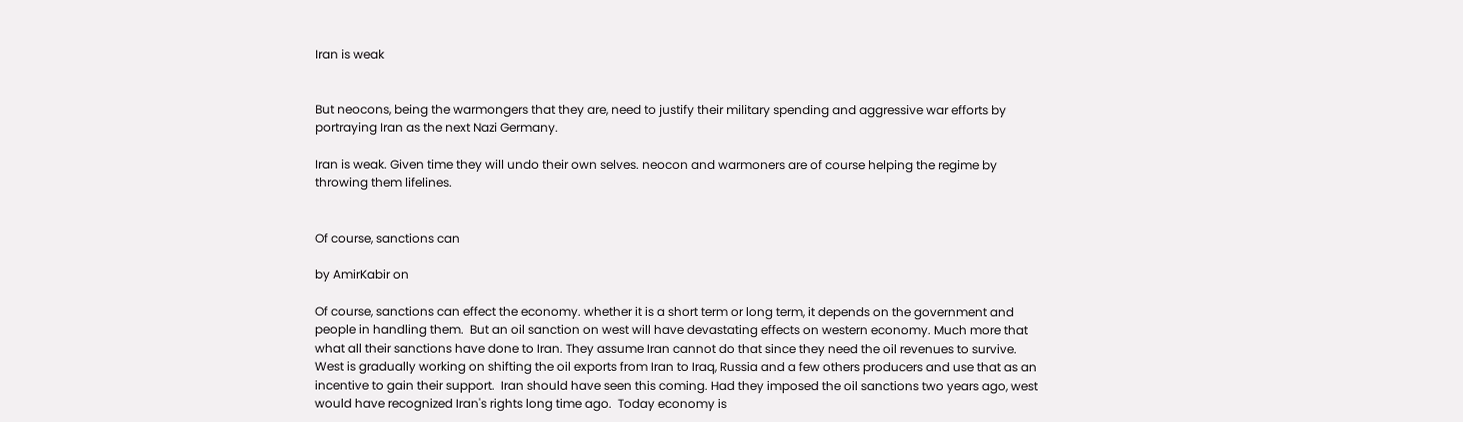Iran is weak


But neocons, being the warmongers that they are, need to justify their military spending and aggressive war efforts by portraying Iran as the next Nazi Germany.

Iran is weak. Given time they will undo their own selves. neocon and warmoners are of course helping the regime by throwing them lifelines.


Of course, sanctions can

by AmirKabir on

Of course, sanctions can effect the economy. whether it is a short term or long term, it depends on the government and people in handling them.  But an oil sanction on west will have devastating effects on western economy. Much more that what all their sanctions have done to Iran. They assume Iran cannot do that since they need the oil revenues to survive. West is gradually working on shifting the oil exports from Iran to Iraq, Russia and a few others producers and use that as an incentive to gain their support.  Iran should have seen this coming. Had they imposed the oil sanctions two years ago, west would have recognized Iran's rights long time ago.  Today economy is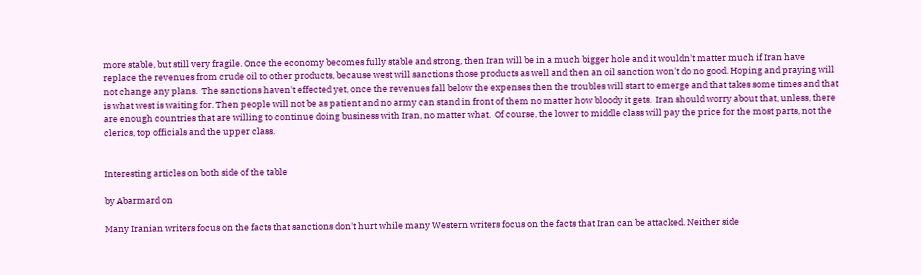more stable, but still very fragile. Once the economy becomes fully stable and strong, then Iran will be in a much bigger hole and it wouldn't matter much if Iran have replace the revenues from crude oil to other products, because west will sanctions those products as well and then an oil sanction won't do no good. Hoping and praying will not change any plans.  The sanctions haven't effected yet, once the revenues fall below the expenses then the troubles will start to emerge and that takes some times and that is what west is waiting for. Then people will not be as patient and no army can stand in front of them no matter how bloody it gets.  Iran should worry about that, unless, there are enough countries that are willing to continue doing business with Iran, no matter what.  Of course, the lower to middle class will pay the price for the most parts, not the clerics, top officials and the upper class.


Interesting articles on both side of the table

by Abarmard on

Many Iranian writers focus on the facts that sanctions don't hurt while many Western writers focus on the facts that Iran can be attacked. Neither side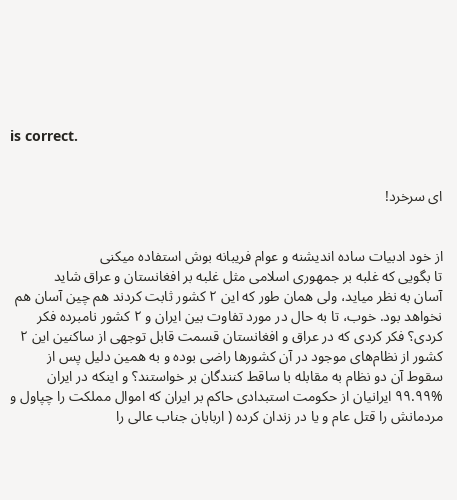is correct.


ای سرخرد!


از خود ادبیات ساده اندیشنه و عوام فریبانه بوش استفاده میکنی‌
تا بگویی که غلبه بر جمهوری اسلامی مثل غلبه بر افغانستان و عراق شاید
آسان به نظر میاید، ولی‌ همان طور که این ۲ کشور ثابت کردند هم چین آسان هم
نخواهد بود. خوب، تا به حال در مورد تفاوت بین ایران و ۲ کشور نامبرده فکر
کردی؟ فکر کردی که در عراق و افغانستان قسمت قابل توجهی‌ از ساکنین این ۲
کشور از نظام‌های موجود در آن کشور‌ها راضی‌ بوده و به همین دلیل پس از
سقوط آن دو نظام به مقابله با ساقط کنندگان بر خواستند؟ و اینکه در ایران
۹۹.۹۹% ایرانیان از حکومت استبدادی حاکم بر ایران که اموال مملکت را چپاول و
مردمانش را قتل عام و یا در زندان کرده ( اربابان جناب عالی‌ را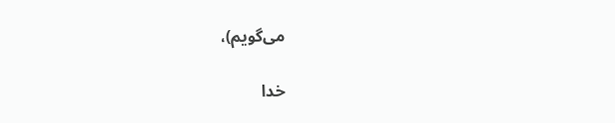می‌گویم)،

خدا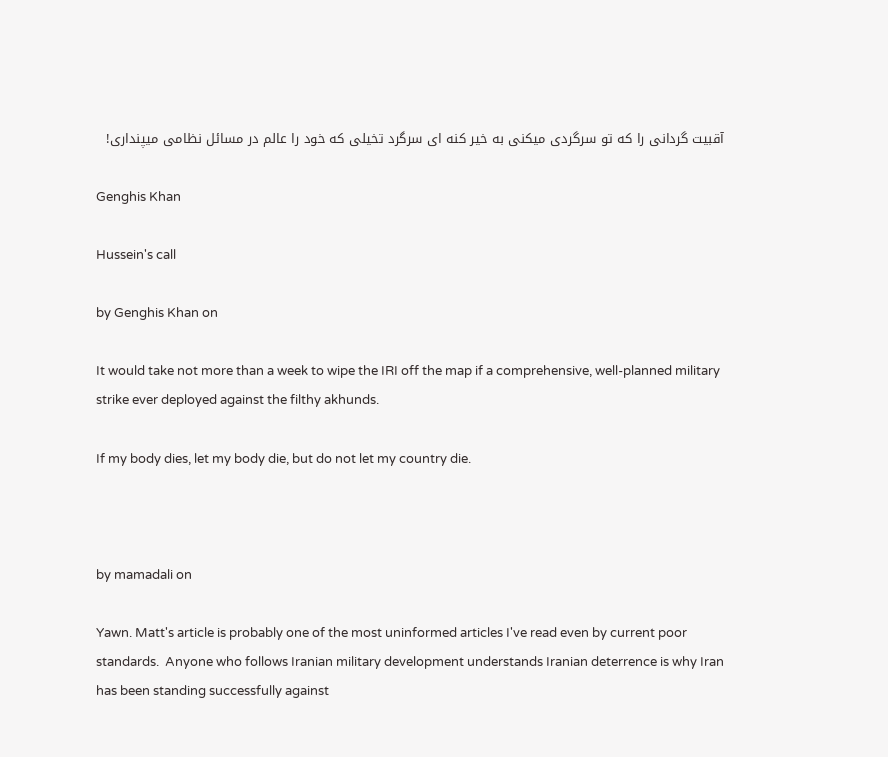آقبیت گردانی را که تو سرگردی میکنی‌ به خیر کنه ‌ای سرگرد تخیلی‌ که خود را عالم در مسائل نظامی میپنداری!

Genghis Khan

Hussein's call

by Genghis Khan on

It would take not more than a week to wipe the IRI off the map if a comprehensive, well-planned military strike ever deployed against the filthy akhunds.

If my body dies, let my body die, but do not let my country die.



by mamadali on

Yawn. Matt's article is probably one of the most uninformed articles I've read even by current poor standards.  Anyone who follows Iranian military development understands Iranian deterrence is why Iran has been standing successfully against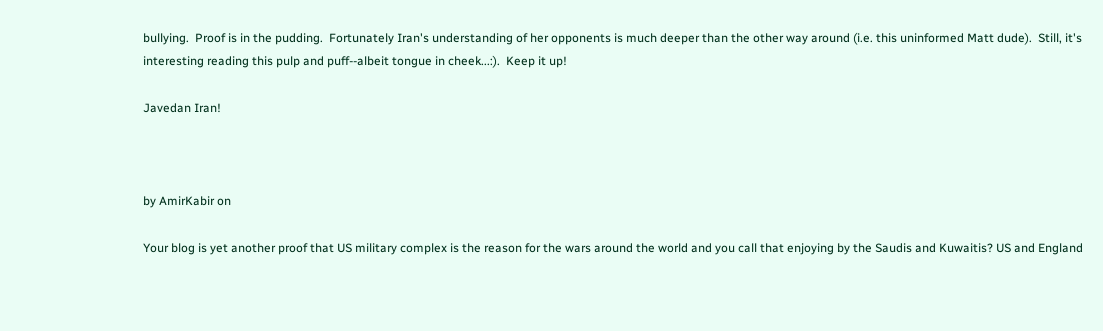bullying.  Proof is in the pudding.  Fortunately Iran's understanding of her opponents is much deeper than the other way around (i.e. this uninformed Matt dude).  Still, it's interesting reading this pulp and puff--albeit tongue in cheek...:).  Keep it up!

Javedan Iran!



by AmirKabir on

Your blog is yet another proof that US military complex is the reason for the wars around the world and you call that enjoying by the Saudis and Kuwaitis? US and England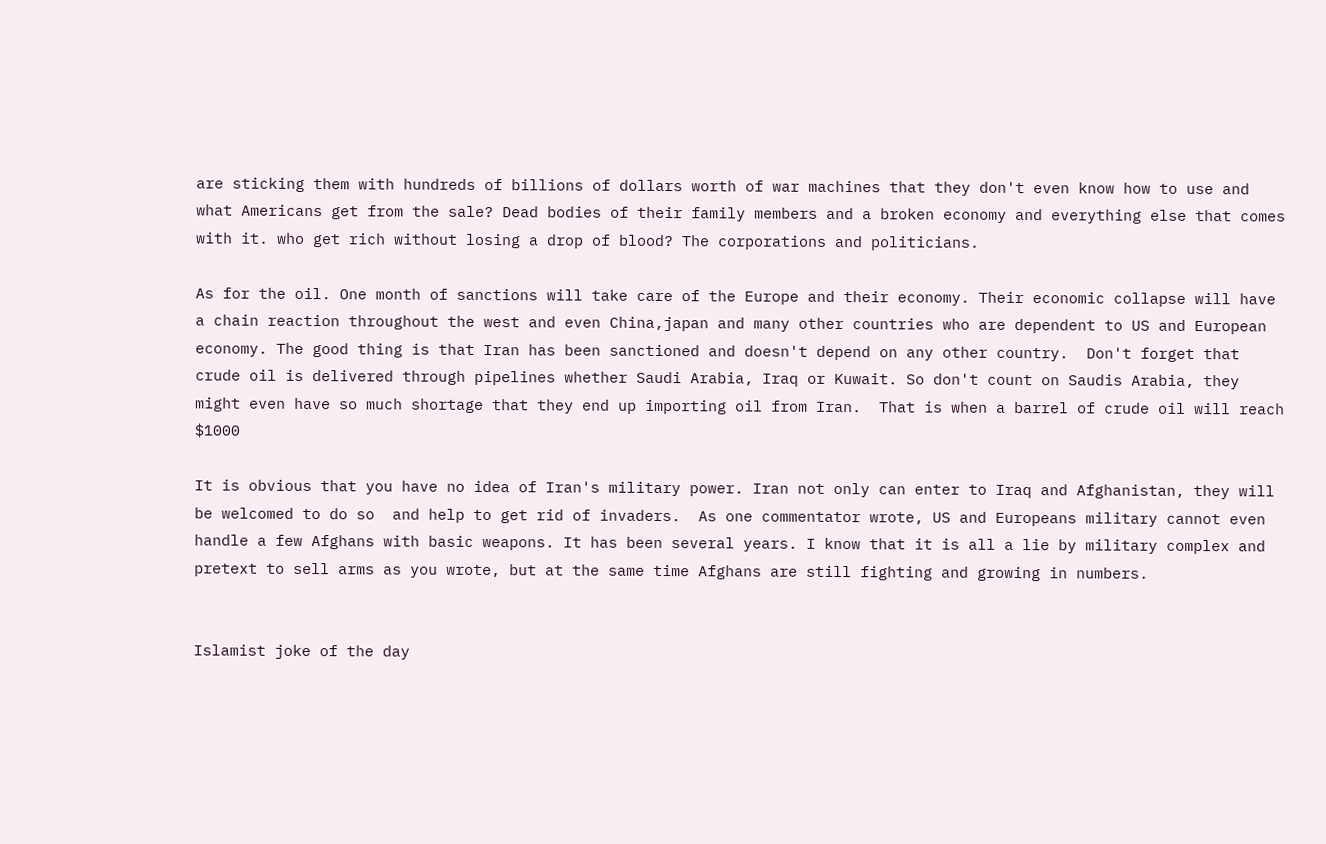are sticking them with hundreds of billions of dollars worth of war machines that they don't even know how to use and what Americans get from the sale? Dead bodies of their family members and a broken economy and everything else that comes with it. who get rich without losing a drop of blood? The corporations and politicians.

As for the oil. One month of sanctions will take care of the Europe and their economy. Their economic collapse will have a chain reaction throughout the west and even China,japan and many other countries who are dependent to US and European economy. The good thing is that Iran has been sanctioned and doesn't depend on any other country.  Don't forget that crude oil is delivered through pipelines whether Saudi Arabia, Iraq or Kuwait. So don't count on Saudis Arabia, they might even have so much shortage that they end up importing oil from Iran.  That is when a barrel of crude oil will reach $1000

It is obvious that you have no idea of Iran's military power. Iran not only can enter to Iraq and Afghanistan, they will be welcomed to do so  and help to get rid of invaders.  As one commentator wrote, US and Europeans military cannot even handle a few Afghans with basic weapons. It has been several years. I know that it is all a lie by military complex and pretext to sell arms as you wrote, but at the same time Afghans are still fighting and growing in numbers.


Islamist joke of the day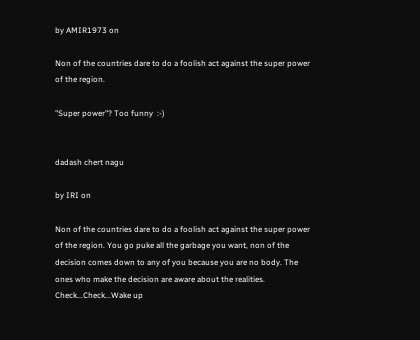by AMIR1973 on

Non of the countries dare to do a foolish act against the super power of the region.

"Super power"? Too funny  :-)


dadash chert nagu

by IRI on

Non of the countries dare to do a foolish act against the super power of the region. You go puke all the garbage you want, non of the decision comes down to any of you because you are no body. The ones who make the decision are aware about the realities. Check...Check...Wake up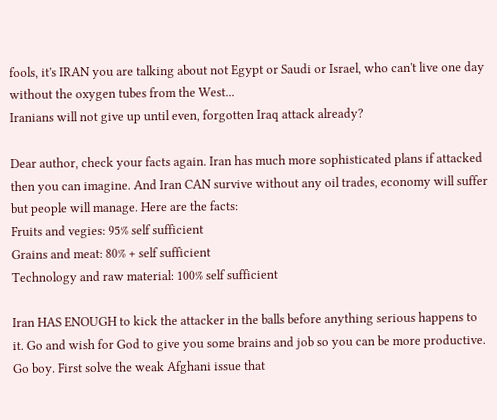fools, it's IRAN you are talking about not Egypt or Saudi or Israel, who can't live one day without the oxygen tubes from the West...
Iranians will not give up until even, forgotten Iraq attack already?

Dear author, check your facts again. Iran has much more sophisticated plans if attacked then you can imagine. And Iran CAN survive without any oil trades, economy will suffer but people will manage. Here are the facts:
Fruits and vegies: 95% self sufficient
Grains and meat: 80% + self sufficient
Technology and raw material: 100% self sufficient

Iran HAS ENOUGH to kick the attacker in the balls before anything serious happens to it. Go and wish for God to give you some brains and job so you can be more productive. Go boy. First solve the weak Afghani issue that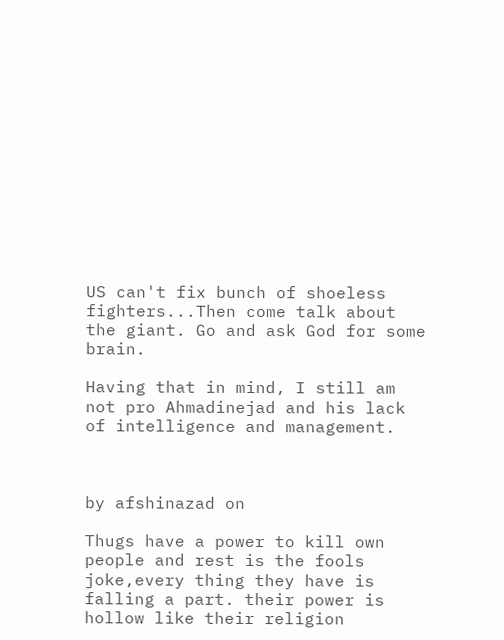US can't fix bunch of shoeless fighters...Then come talk about the giant. Go and ask God for some brain.

Having that in mind, I still am not pro Ahmadinejad and his lack of intelligence and management.



by afshinazad on

Thugs have a power to kill own people and rest is the fools joke,every thing they have is falling a part. their power is hollow like their religion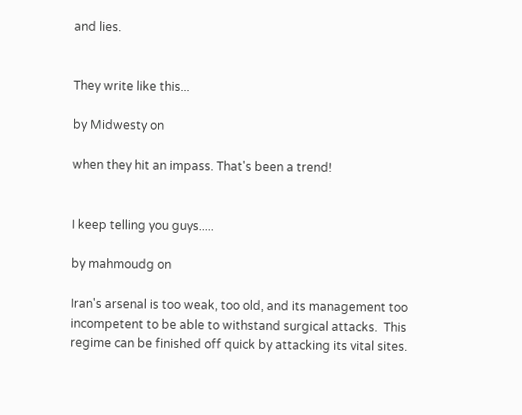and lies.


They write like this...

by Midwesty on

when they hit an impass. That's been a trend!


I keep telling you guys.....

by mahmoudg on

Iran's arsenal is too weak, too old, and its management too incompetent to be able to withstand surgical attacks.  This regime can be finished off quick by attacking its vital sites.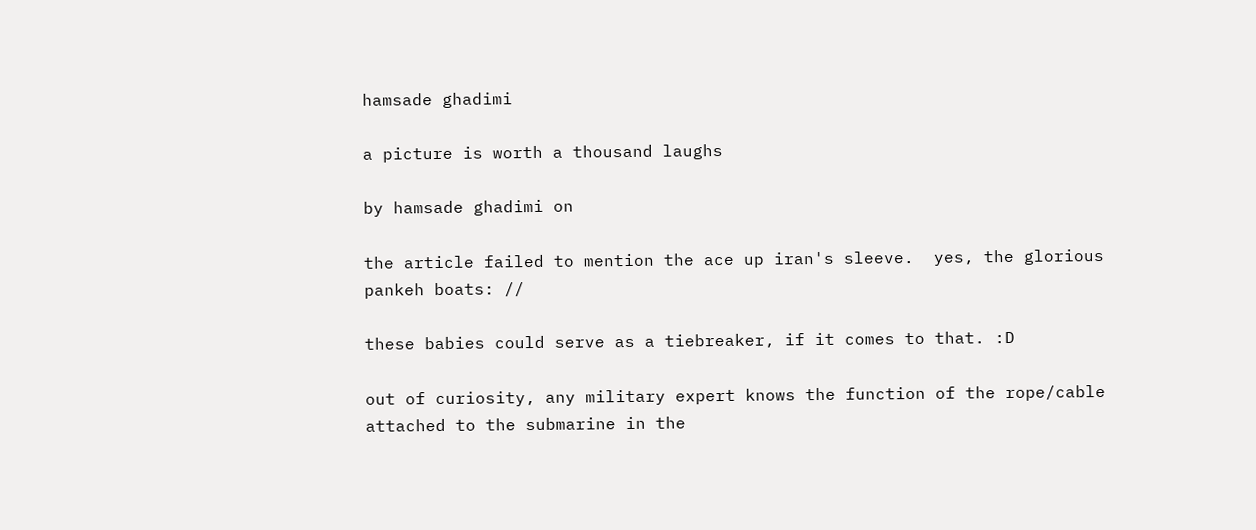hamsade ghadimi

a picture is worth a thousand laughs

by hamsade ghadimi on

the article failed to mention the ace up iran's sleeve.  yes, the glorious pankeh boats: //

these babies could serve as a tiebreaker, if it comes to that. :D

out of curiosity, any military expert knows the function of the rope/cable attached to the submarine in the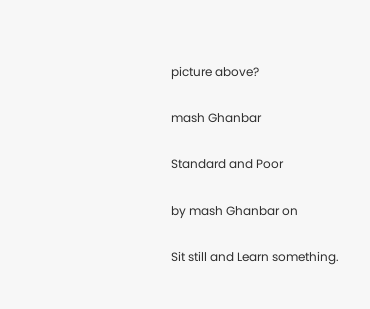picture above?

mash Ghanbar

Standard and Poor

by mash Ghanbar on

Sit still and Learn something.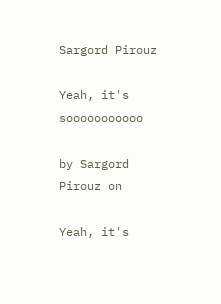Sargord Pirouz

Yeah, it's sooooooooooo

by Sargord Pirouz on

Yeah, it's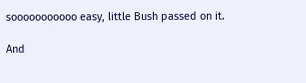sooooooooooo easy, little Bush passed on it.

And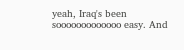yeah, Iraq's been sooooooooooooo easy. And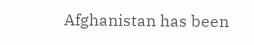Afghanistan has been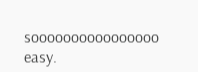soooooooooooooooo easy.